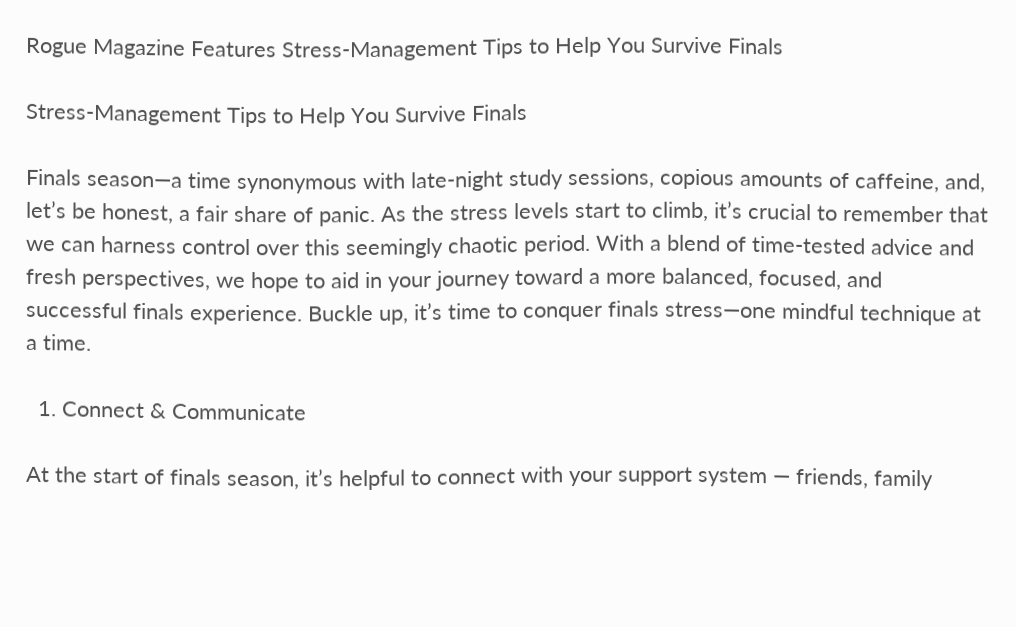Rogue Magazine Features Stress-Management Tips to Help You Survive Finals

Stress-Management Tips to Help You Survive Finals

Finals season—a time synonymous with late-night study sessions, copious amounts of caffeine, and, let’s be honest, a fair share of panic. As the stress levels start to climb, it’s crucial to remember that we can harness control over this seemingly chaotic period. With a blend of time-tested advice and fresh perspectives, we hope to aid in your journey toward a more balanced, focused, and successful finals experience. Buckle up, it’s time to conquer finals stress—one mindful technique at a time.

  1. Connect & Communicate

At the start of finals season, it’s helpful to connect with your support system — friends, family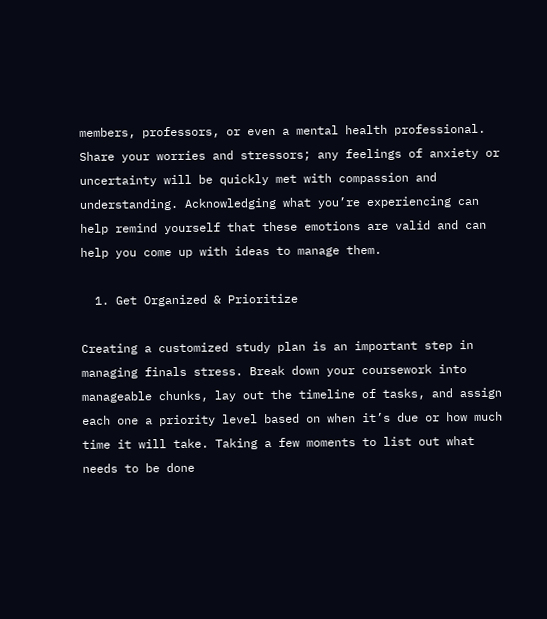members, professors, or even a mental health professional. Share your worries and stressors; any feelings of anxiety or uncertainty will be quickly met with compassion and understanding. Acknowledging what you’re experiencing can help remind yourself that these emotions are valid and can help you come up with ideas to manage them.

  1. Get Organized & Prioritize

Creating a customized study plan is an important step in managing finals stress. Break down your coursework into manageable chunks, lay out the timeline of tasks, and assign each one a priority level based on when it’s due or how much time it will take. Taking a few moments to list out what needs to be done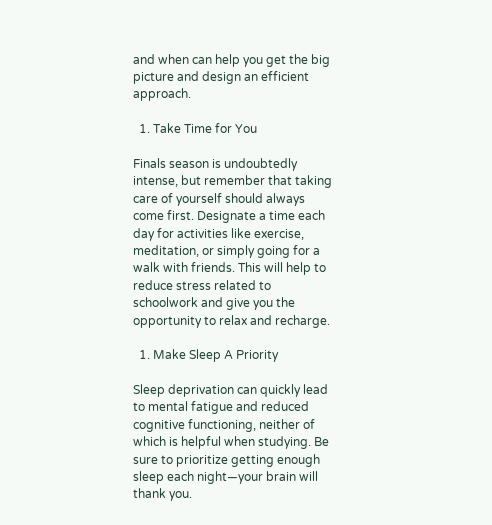and when can help you get the big picture and design an efficient approach.

  1. Take Time for You

Finals season is undoubtedly intense, but remember that taking care of yourself should always come first. Designate a time each day for activities like exercise, meditation, or simply going for a walk with friends. This will help to reduce stress related to schoolwork and give you the opportunity to relax and recharge.

  1. Make Sleep A Priority

Sleep deprivation can quickly lead to mental fatigue and reduced cognitive functioning, neither of which is helpful when studying. Be sure to prioritize getting enough sleep each night—your brain will thank you.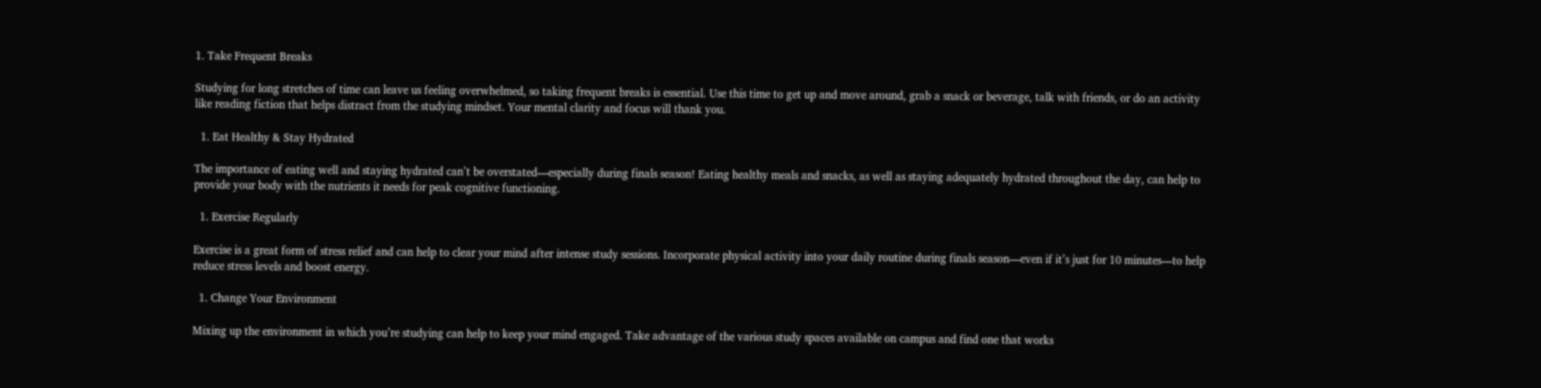1. Take Frequent Breaks

Studying for long stretches of time can leave us feeling overwhelmed, so taking frequent breaks is essential. Use this time to get up and move around, grab a snack or beverage, talk with friends, or do an activity like reading fiction that helps distract from the studying mindset. Your mental clarity and focus will thank you.

  1. Eat Healthy & Stay Hydrated

The importance of eating well and staying hydrated can’t be overstated—especially during finals season! Eating healthy meals and snacks, as well as staying adequately hydrated throughout the day, can help to provide your body with the nutrients it needs for peak cognitive functioning.

  1. Exercise Regularly

Exercise is a great form of stress relief and can help to clear your mind after intense study sessions. Incorporate physical activity into your daily routine during finals season—even if it’s just for 10 minutes—to help reduce stress levels and boost energy.

  1. Change Your Environment

Mixing up the environment in which you’re studying can help to keep your mind engaged. Take advantage of the various study spaces available on campus and find one that works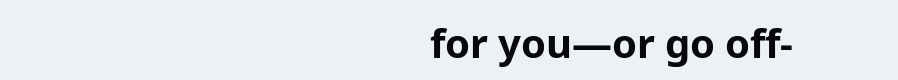for you—or go off-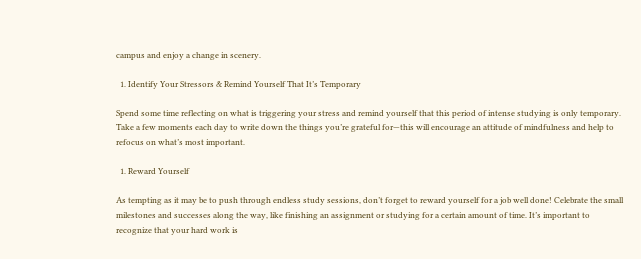campus and enjoy a change in scenery.

  1. Identify Your Stressors & Remind Yourself That It’s Temporary

Spend some time reflecting on what is triggering your stress and remind yourself that this period of intense studying is only temporary. Take a few moments each day to write down the things you’re grateful for—this will encourage an attitude of mindfulness and help to refocus on what’s most important.

  1. Reward Yourself

As tempting as it may be to push through endless study sessions, don’t forget to reward yourself for a job well done! Celebrate the small milestones and successes along the way, like finishing an assignment or studying for a certain amount of time. It’s important to recognize that your hard work is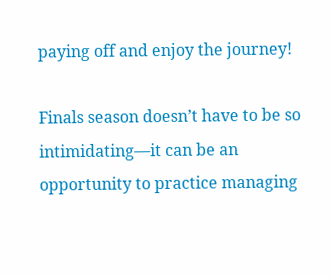paying off and enjoy the journey!

Finals season doesn’t have to be so intimidating—it can be an opportunity to practice managing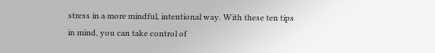stress in a more mindful, intentional way. With these ten tips in mind, you can take control of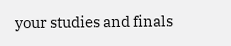your studies and finals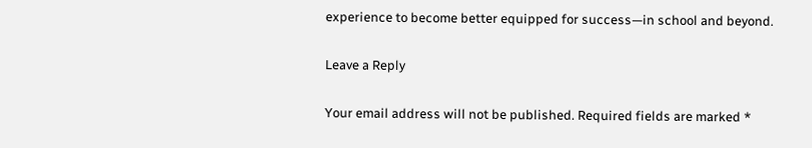experience to become better equipped for success—in school and beyond.

Leave a Reply

Your email address will not be published. Required fields are marked *